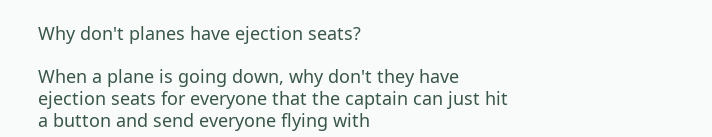Why don't planes have ejection seats?

When a plane is going down, why don't they have ejection seats for everyone that the captain can just hit a button and send everyone flying with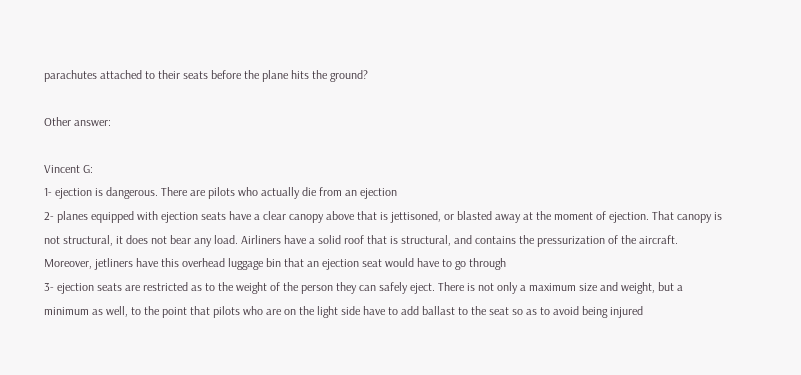parachutes attached to their seats before the plane hits the ground?

Other answer:

Vincent G:
1- ejection is dangerous. There are pilots who actually die from an ejection
2- planes equipped with ejection seats have a clear canopy above that is jettisoned, or blasted away at the moment of ejection. That canopy is not structural, it does not bear any load. Airliners have a solid roof that is structural, and contains the pressurization of the aircraft. Moreover, jetliners have this overhead luggage bin that an ejection seat would have to go through
3- ejection seats are restricted as to the weight of the person they can safely eject. There is not only a maximum size and weight, but a minimum as well, to the point that pilots who are on the light side have to add ballast to the seat so as to avoid being injured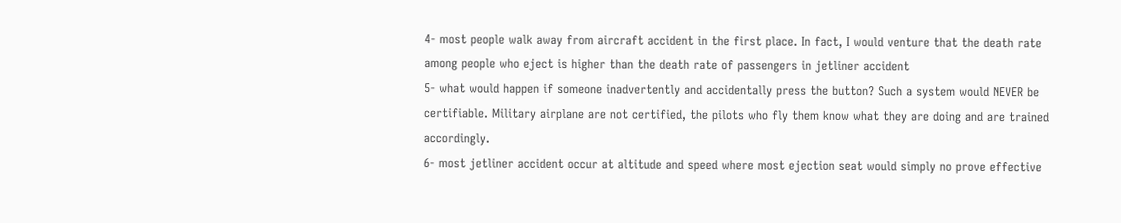4- most people walk away from aircraft accident in the first place. In fact, I would venture that the death rate among people who eject is higher than the death rate of passengers in jetliner accident
5- what would happen if someone inadvertently and accidentally press the button? Such a system would NEVER be certifiable. Military airplane are not certified, the pilots who fly them know what they are doing and are trained accordingly.
6- most jetliner accident occur at altitude and speed where most ejection seat would simply no prove effective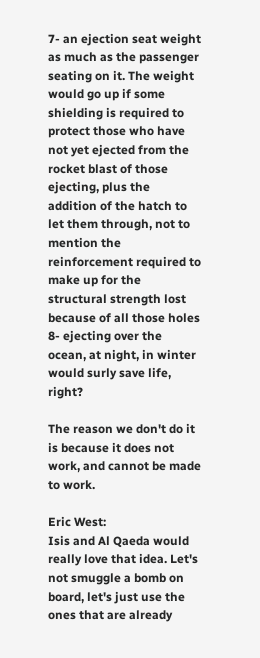7- an ejection seat weight as much as the passenger seating on it. The weight would go up if some shielding is required to protect those who have not yet ejected from the rocket blast of those ejecting, plus the addition of the hatch to let them through, not to mention the reinforcement required to make up for the structural strength lost because of all those holes
8- ejecting over the ocean, at night, in winter would surly save life, right?

The reason we don't do it is because it does not work, and cannot be made to work.

Eric West:
Isis and Al Qaeda would really love that idea. Let's not smuggle a bomb on board, let's just use the ones that are already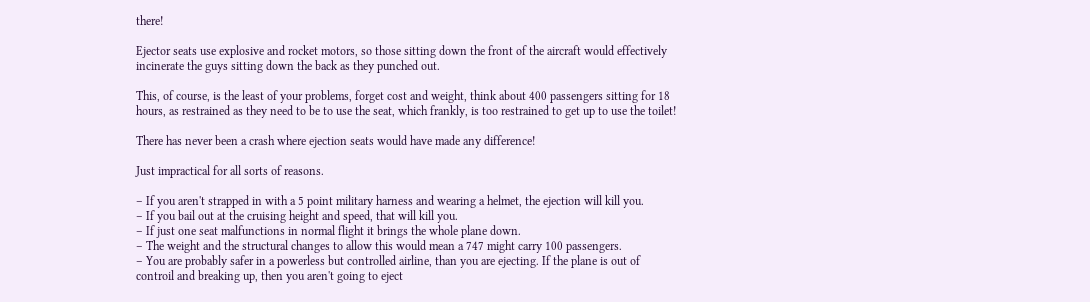there!

Ejector seats use explosive and rocket motors, so those sitting down the front of the aircraft would effectively incinerate the guys sitting down the back as they punched out.

This, of course, is the least of your problems, forget cost and weight, think about 400 passengers sitting for 18 hours, as restrained as they need to be to use the seat, which frankly, is too restrained to get up to use the toilet!

There has never been a crash where ejection seats would have made any difference!

Just impractical for all sorts of reasons.

– If you aren't strapped in with a 5 point military harness and wearing a helmet, the ejection will kill you.
– If you bail out at the cruising height and speed, that will kill you.
– If just one seat malfunctions in normal flight it brings the whole plane down.
– The weight and the structural changes to allow this would mean a 747 might carry 100 passengers.
– You are probably safer in a powerless but controlled airline, than you are ejecting. If the plane is out of controil and breaking up, then you aren't going to eject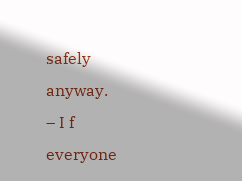safely anyway.
– I f everyone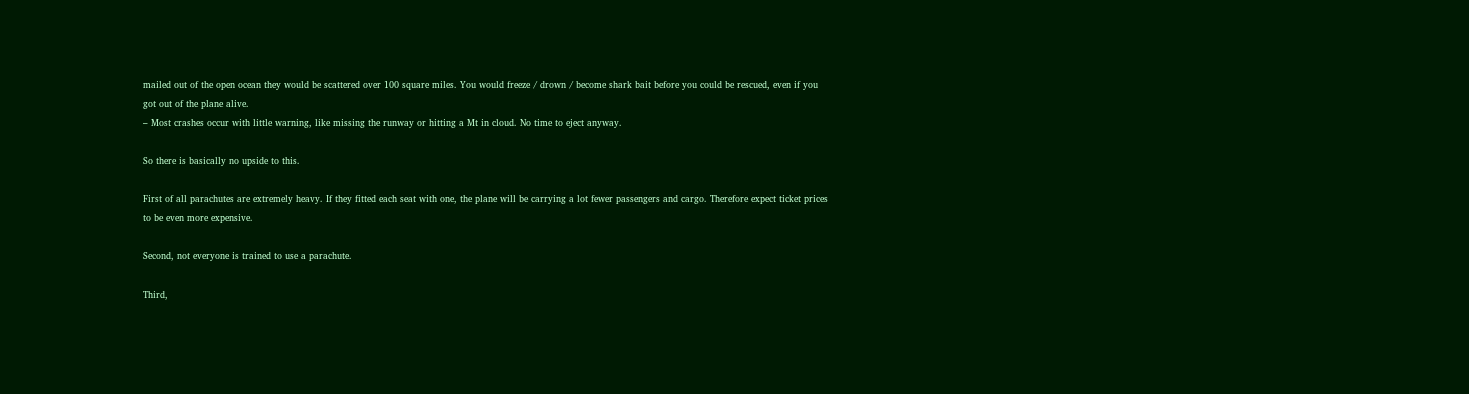mailed out of the open ocean they would be scattered over 100 square miles. You would freeze / drown / become shark bait before you could be rescued, even if you got out of the plane alive.
– Most crashes occur with little warning, like missing the runway or hitting a Mt in cloud. No time to eject anyway.

So there is basically no upside to this.

First of all parachutes are extremely heavy. If they fitted each seat with one, the plane will be carrying a lot fewer passengers and cargo. Therefore expect ticket prices to be even more expensive.

Second, not everyone is trained to use a parachute.

Third,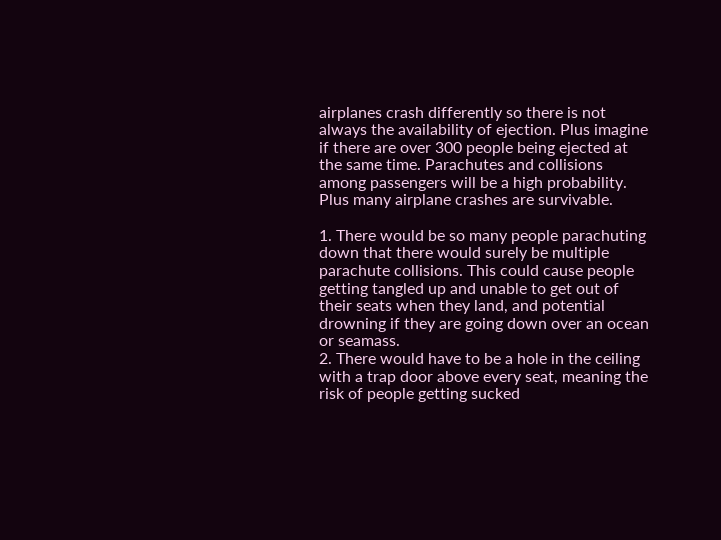airplanes crash differently so there is not always the availability of ejection. Plus imagine if there are over 300 people being ejected at the same time. Parachutes and collisions among passengers will be a high probability. Plus many airplane crashes are survivable.

1. There would be so many people parachuting down that there would surely be multiple parachute collisions. This could cause people getting tangled up and unable to get out of their seats when they land, and potential drowning if they are going down over an ocean or seamass.
2. There would have to be a hole in the ceiling with a trap door above every seat, meaning the risk of people getting sucked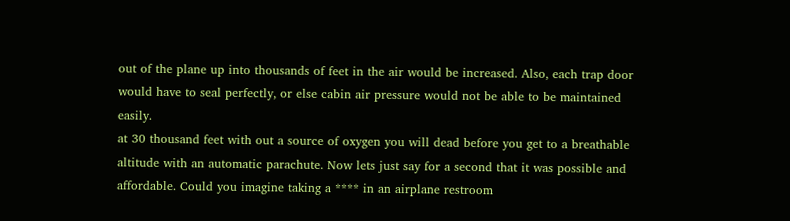out of the plane up into thousands of feet in the air would be increased. Also, each trap door would have to seal perfectly, or else cabin air pressure would not be able to be maintained easily.
at 30 thousand feet with out a source of oxygen you will dead before you get to a breathable altitude with an automatic parachute. Now lets just say for a second that it was possible and affordable. Could you imagine taking a **** in an airplane restroom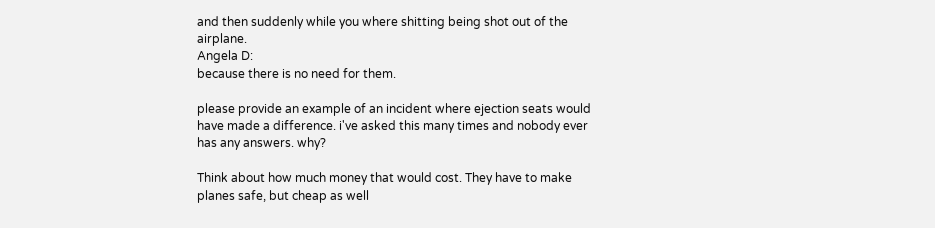and then suddenly while you where shitting being shot out of the airplane.
Angela D:
because there is no need for them.

please provide an example of an incident where ejection seats would have made a difference. i've asked this many times and nobody ever has any answers. why?

Think about how much money that would cost. They have to make planes safe, but cheap as well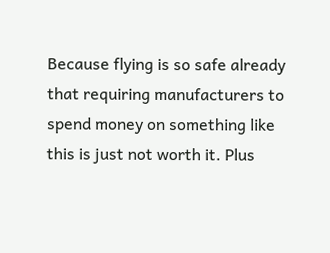Because flying is so safe already that requiring manufacturers to spend money on something like this is just not worth it. Plus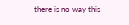there is no way this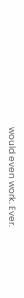would even work. Ever.